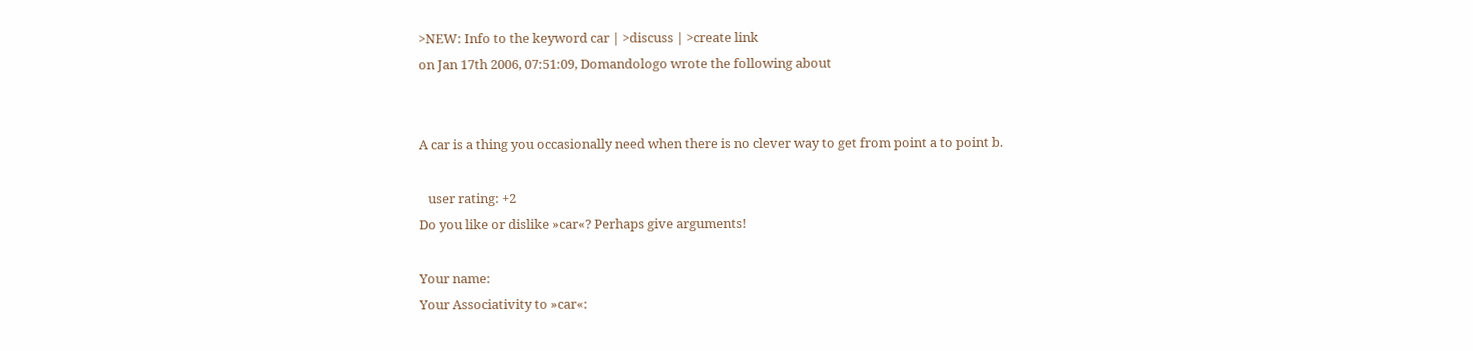>NEW: Info to the keyword car | >discuss | >create link
on Jan 17th 2006, 07:51:09, Domandologo wrote the following about


A car is a thing you occasionally need when there is no clever way to get from point a to point b.

   user rating: +2
Do you like or dislike »car«? Perhaps give arguments!

Your name:
Your Associativity to »car«: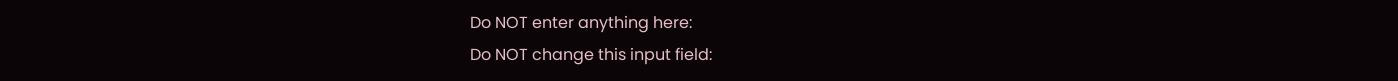Do NOT enter anything here:
Do NOT change this input field: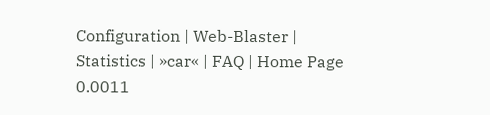Configuration | Web-Blaster | Statistics | »car« | FAQ | Home Page
0.0011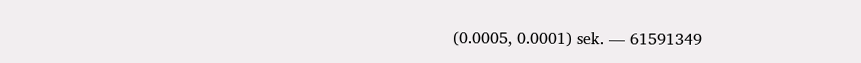(0.0005, 0.0001) sek. –– 61591349